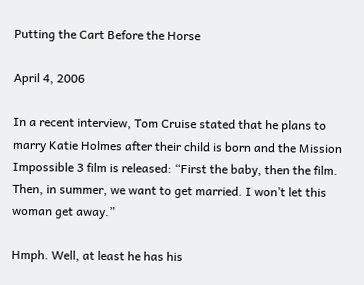Putting the Cart Before the Horse

April 4, 2006

In a recent interview, Tom Cruise stated that he plans to marry Katie Holmes after their child is born and the Mission Impossible 3 film is released: “First the baby, then the film. Then, in summer, we want to get married. I won’t let this woman get away.”

Hmph. Well, at least he has his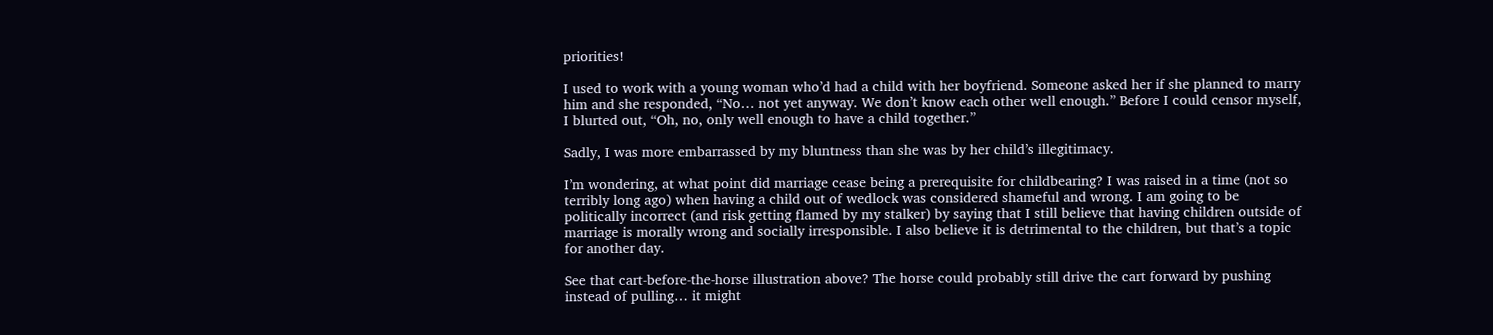priorities!

I used to work with a young woman who’d had a child with her boyfriend. Someone asked her if she planned to marry him and she responded, “No… not yet anyway. We don’t know each other well enough.” Before I could censor myself, I blurted out, “Oh, no, only well enough to have a child together.”

Sadly, I was more embarrassed by my bluntness than she was by her child’s illegitimacy.

I’m wondering, at what point did marriage cease being a prerequisite for childbearing? I was raised in a time (not so terribly long ago) when having a child out of wedlock was considered shameful and wrong. I am going to be politically incorrect (and risk getting flamed by my stalker) by saying that I still believe that having children outside of marriage is morally wrong and socially irresponsible. I also believe it is detrimental to the children, but that’s a topic for another day.

See that cart-before-the-horse illustration above? The horse could probably still drive the cart forward by pushing instead of pulling… it might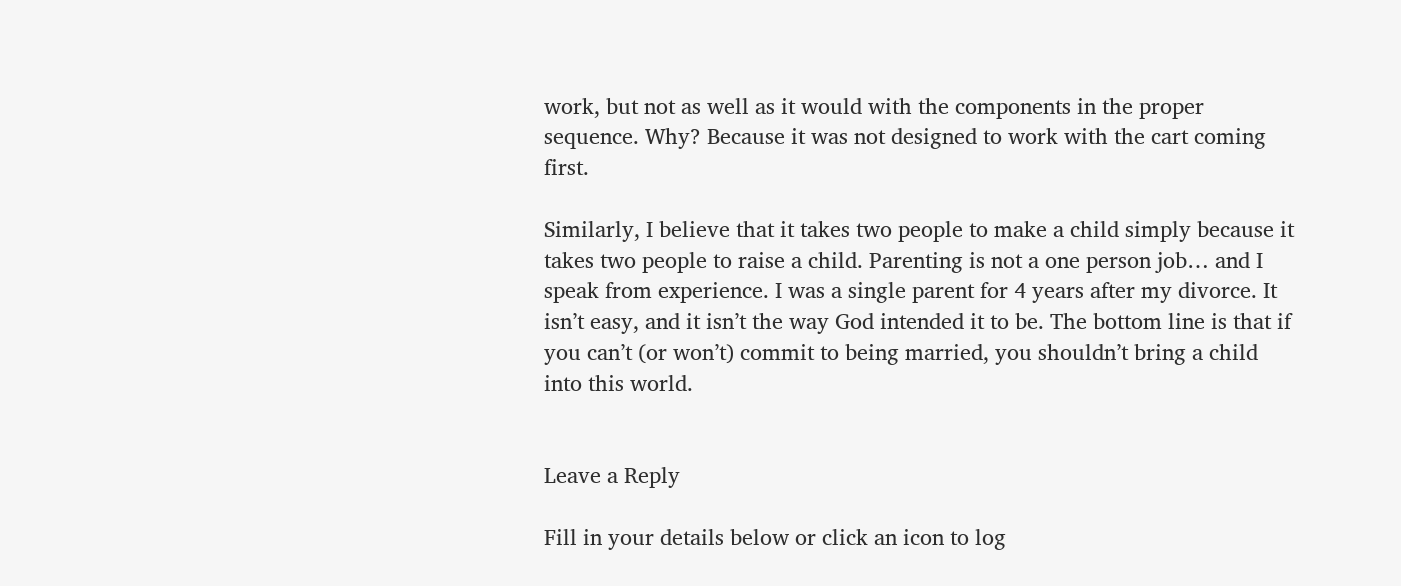work, but not as well as it would with the components in the proper sequence. Why? Because it was not designed to work with the cart coming first.

Similarly, I believe that it takes two people to make a child simply because it takes two people to raise a child. Parenting is not a one person job… and I speak from experience. I was a single parent for 4 years after my divorce. It isn’t easy, and it isn’t the way God intended it to be. The bottom line is that if you can’t (or won’t) commit to being married, you shouldn’t bring a child into this world.


Leave a Reply

Fill in your details below or click an icon to log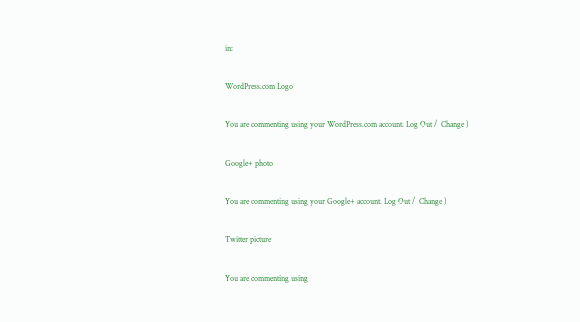in:

WordPress.com Logo

You are commenting using your WordPress.com account. Log Out /  Change )

Google+ photo

You are commenting using your Google+ account. Log Out /  Change )

Twitter picture

You are commenting using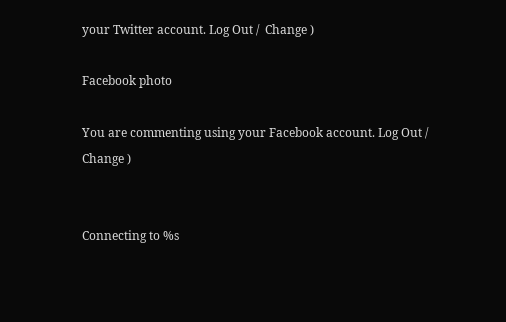your Twitter account. Log Out /  Change )

Facebook photo

You are commenting using your Facebook account. Log Out /  Change )


Connecting to %s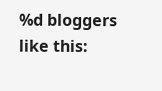%d bloggers like this: